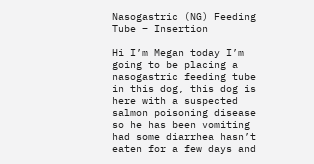Nasogastric (NG) Feeding Tube – Insertion

Hi I’m Megan today I’m going to be placing a nasogastric feeding tube in this dog, this dog is here with a suspected salmon poisoning disease so he has been vomiting had some diarrhea hasn’t eaten for a few days and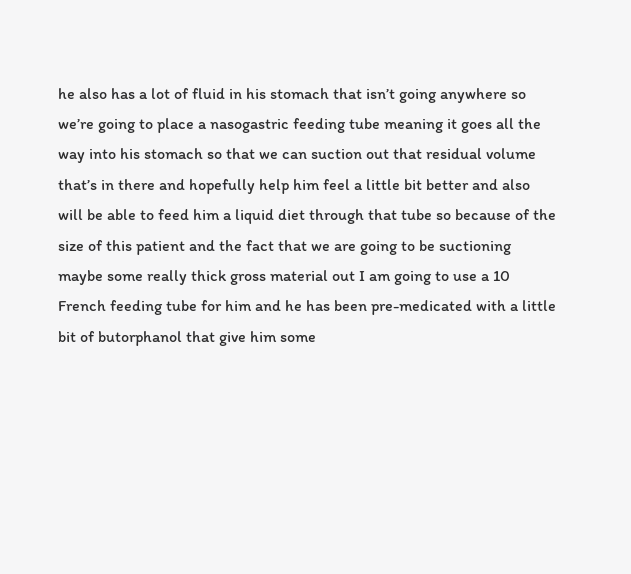he also has a lot of fluid in his stomach that isn’t going anywhere so we’re going to place a nasogastric feeding tube meaning it goes all the way into his stomach so that we can suction out that residual volume that’s in there and hopefully help him feel a little bit better and also will be able to feed him a liquid diet through that tube so because of the size of this patient and the fact that we are going to be suctioning maybe some really thick gross material out I am going to use a 10 French feeding tube for him and he has been pre-medicated with a little bit of butorphanol that give him some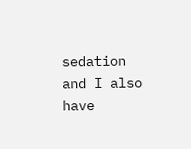sedation and I also have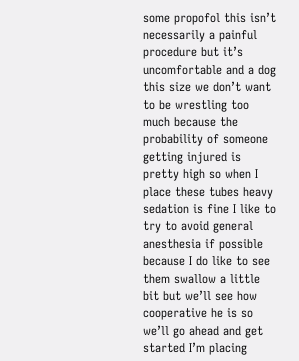some propofol this isn’t necessarily a painful procedure but it’s uncomfortable and a dog this size we don’t want to be wrestling too much because the probability of someone getting injured is pretty high so when I place these tubes heavy sedation is fine I like to try to avoid general anesthesia if possible because I do like to see them swallow a little bit but we’ll see how cooperative he is so we’ll go ahead and get started I’m placing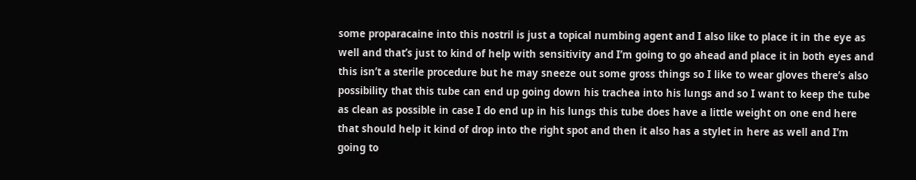some proparacaine into this nostril is just a topical numbing agent and I also like to place it in the eye as well and that’s just to kind of help with sensitivity and I’m going to go ahead and place it in both eyes and this isn’t a sterile procedure but he may sneeze out some gross things so I like to wear gloves there’s also possibility that this tube can end up going down his trachea into his lungs and so I want to keep the tube as clean as possible in case I do end up in his lungs this tube does have a little weight on one end here that should help it kind of drop into the right spot and then it also has a stylet in here as well and I’m going to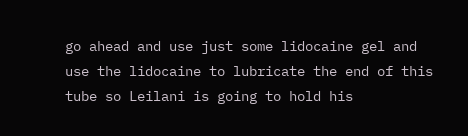go ahead and use just some lidocaine gel and use the lidocaine to lubricate the end of this tube so Leilani is going to hold his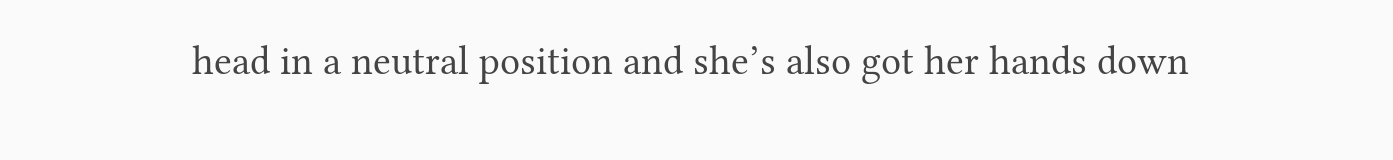head in a neutral position and she’s also got her hands down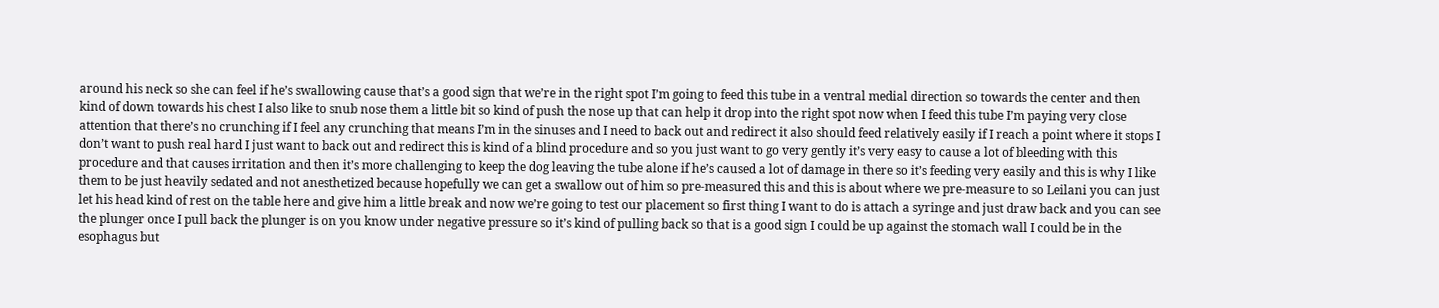around his neck so she can feel if he’s swallowing cause that’s a good sign that we’re in the right spot I’m going to feed this tube in a ventral medial direction so towards the center and then kind of down towards his chest I also like to snub nose them a little bit so kind of push the nose up that can help it drop into the right spot now when I feed this tube I’m paying very close attention that there’s no crunching if I feel any crunching that means I’m in the sinuses and I need to back out and redirect it also should feed relatively easily if I reach a point where it stops I don’t want to push real hard I just want to back out and redirect this is kind of a blind procedure and so you just want to go very gently it’s very easy to cause a lot of bleeding with this procedure and that causes irritation and then it’s more challenging to keep the dog leaving the tube alone if he’s caused a lot of damage in there so it’s feeding very easily and this is why I like them to be just heavily sedated and not anesthetized because hopefully we can get a swallow out of him so pre-measured this and this is about where we pre-measure to so Leilani you can just let his head kind of rest on the table here and give him a little break and now we’re going to test our placement so first thing I want to do is attach a syringe and just draw back and you can see the plunger once I pull back the plunger is on you know under negative pressure so it’s kind of pulling back so that is a good sign I could be up against the stomach wall I could be in the esophagus but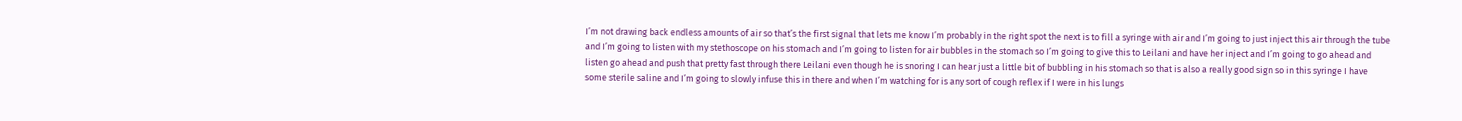I’m not drawing back endless amounts of air so that’s the first signal that lets me know I’m probably in the right spot the next is to fill a syringe with air and I’m going to just inject this air through the tube and I’m going to listen with my stethoscope on his stomach and I’m going to listen for air bubbles in the stomach so I’m going to give this to Leilani and have her inject and I’m going to go ahead and listen go ahead and push that pretty fast through there Leilani even though he is snoring I can hear just a little bit of bubbling in his stomach so that is also a really good sign so in this syringe I have some sterile saline and I’m going to slowly infuse this in there and when I’m watching for is any sort of cough reflex if I were in his lungs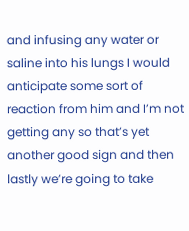and infusing any water or saline into his lungs I would anticipate some sort of reaction from him and I’m not getting any so that’s yet another good sign and then lastly we’re going to take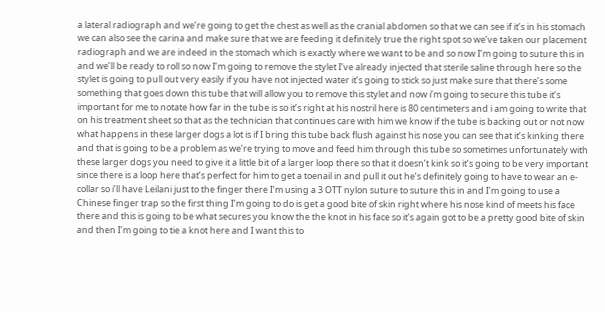a lateral radiograph and we’re going to get the chest as well as the cranial abdomen so that we can see if it’s in his stomach we can also see the carina and make sure that we are feeding it definitely true the right spot so we’ve taken our placement radiograph and we are indeed in the stomach which is exactly where we want to be and so now I’m going to suture this in and we’ll be ready to roll so now I’m going to remove the stylet I’ve already injected that sterile saline through here so the stylet is going to pull out very easily if you have not injected water it’s going to stick so just make sure that there’s some something that goes down this tube that will allow you to remove this stylet and now i’m going to secure this tube it’s important for me to notate how far in the tube is so it’s right at his nostril here is 80 centimeters and i am going to write that on his treatment sheet so that as the technician that continues care with him we know if the tube is backing out or not now what happens in these larger dogs a lot is if I bring this tube back flush against his nose you can see that it’s kinking there and that is going to be a problem as we’re trying to move and feed him through this tube so sometimes unfortunately with these larger dogs you need to give it a little bit of a larger loop there so that it doesn’t kink so it’s going to be very important since there is a loop here that’s perfect for him to get a toenail in and pull it out he’s definitely going to have to wear an e-collar so i’ll have Leilani just to the finger there I’m using a 3 OTT nylon suture to suture this in and I’m going to use a Chinese finger trap so the first thing I’m going to do is get a good bite of skin right where his nose kind of meets his face there and this is going to be what secures you know the the knot in his face so it’s again got to be a pretty good bite of skin and then I’m going to tie a knot here and I want this to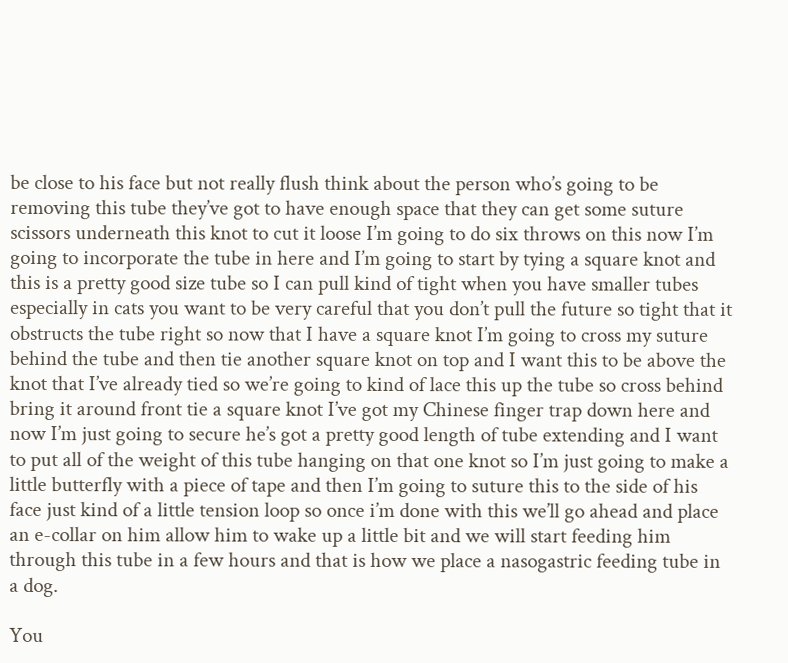be close to his face but not really flush think about the person who’s going to be removing this tube they’ve got to have enough space that they can get some suture scissors underneath this knot to cut it loose I’m going to do six throws on this now I’m going to incorporate the tube in here and I’m going to start by tying a square knot and this is a pretty good size tube so I can pull kind of tight when you have smaller tubes especially in cats you want to be very careful that you don’t pull the future so tight that it obstructs the tube right so now that I have a square knot I’m going to cross my suture behind the tube and then tie another square knot on top and I want this to be above the knot that I’ve already tied so we’re going to kind of lace this up the tube so cross behind bring it around front tie a square knot I’ve got my Chinese finger trap down here and now I’m just going to secure he’s got a pretty good length of tube extending and I want to put all of the weight of this tube hanging on that one knot so I’m just going to make a little butterfly with a piece of tape and then I’m going to suture this to the side of his face just kind of a little tension loop so once i’m done with this we’ll go ahead and place an e-collar on him allow him to wake up a little bit and we will start feeding him through this tube in a few hours and that is how we place a nasogastric feeding tube in a dog.

You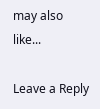may also like...

Leave a Reply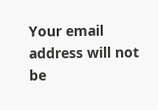Your email address will not be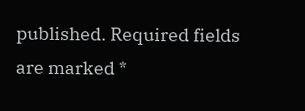published. Required fields are marked *